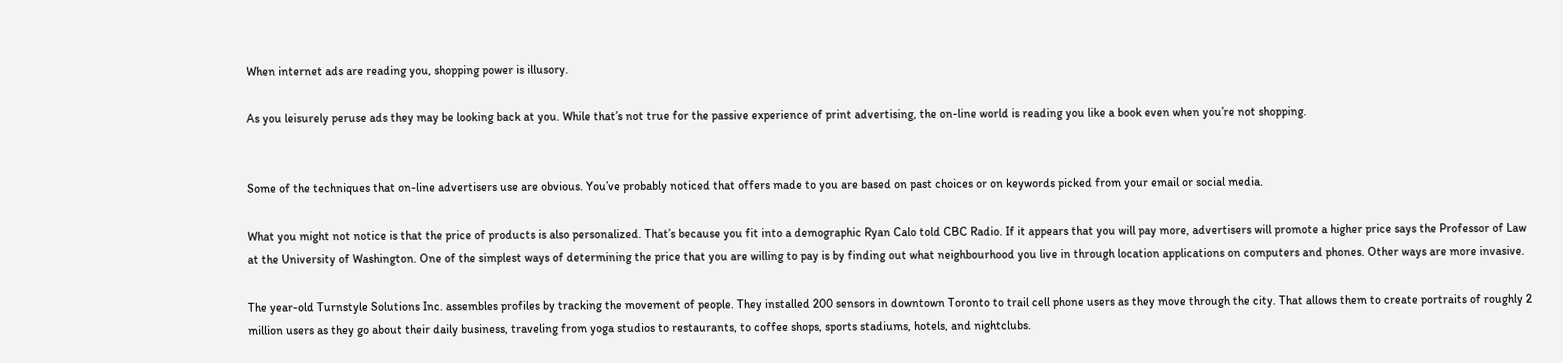When internet ads are reading you, shopping power is illusory.

As you leisurely peruse ads they may be looking back at you. While that’s not true for the passive experience of print advertising, the on-line world is reading you like a book even when you’re not shopping.


Some of the techniques that on-line advertisers use are obvious. You’ve probably noticed that offers made to you are based on past choices or on keywords picked from your email or social media.

What you might not notice is that the price of products is also personalized. That’s because you fit into a demographic Ryan Calo told CBC Radio. If it appears that you will pay more, advertisers will promote a higher price says the Professor of Law at the University of Washington. One of the simplest ways of determining the price that you are willing to pay is by finding out what neighbourhood you live in through location applications on computers and phones. Other ways are more invasive.

The year-old Turnstyle Solutions Inc. assembles profiles by tracking the movement of people. They installed 200 sensors in downtown Toronto to trail cell phone users as they move through the city. That allows them to create portraits of roughly 2 million users as they go about their daily business, traveling from yoga studios to restaurants, to coffee shops, sports stadiums, hotels, and nightclubs.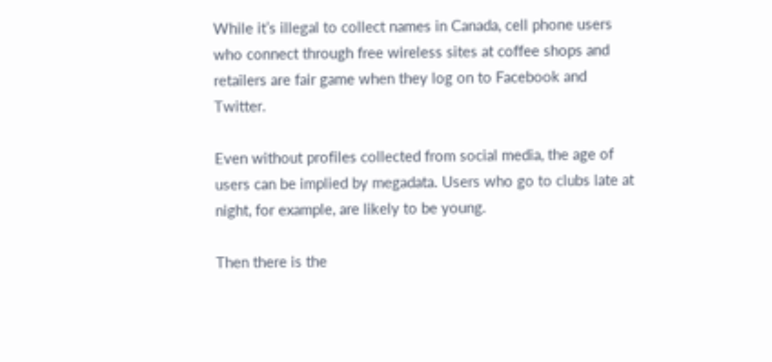While it’s illegal to collect names in Canada, cell phone users who connect through free wireless sites at coffee shops and retailers are fair game when they log on to Facebook and Twitter.

Even without profiles collected from social media, the age of users can be implied by megadata. Users who go to clubs late at night, for example, are likely to be young.

Then there is the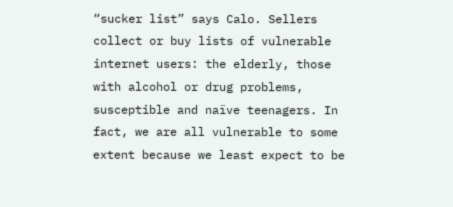“sucker list” says Calo. Sellers collect or buy lists of vulnerable internet users: the elderly, those with alcohol or drug problems, susceptible and naïve teenagers. In fact, we are all vulnerable to some extent because we least expect to be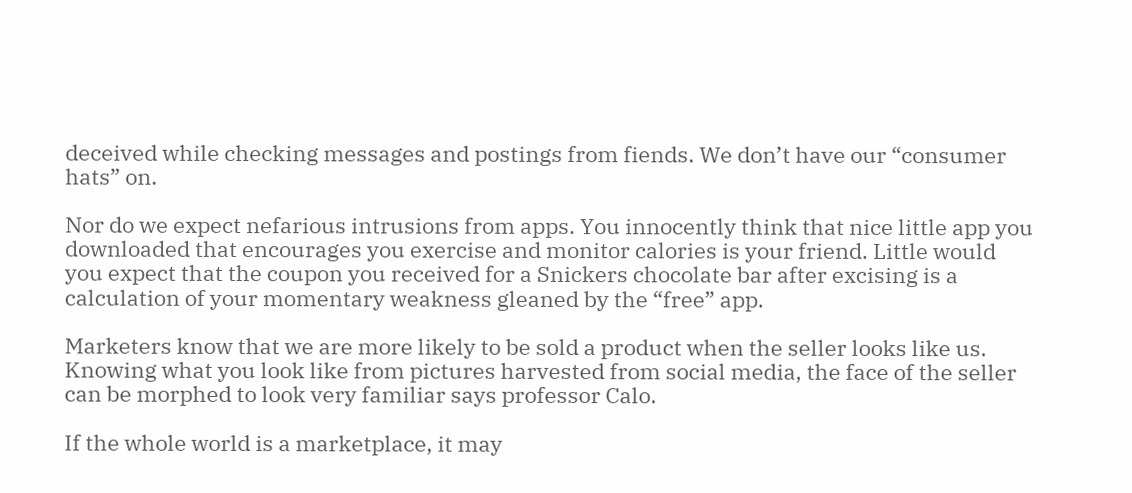deceived while checking messages and postings from fiends. We don’t have our “consumer hats” on.

Nor do we expect nefarious intrusions from apps. You innocently think that nice little app you downloaded that encourages you exercise and monitor calories is your friend. Little would you expect that the coupon you received for a Snickers chocolate bar after excising is a calculation of your momentary weakness gleaned by the “free” app.

Marketers know that we are more likely to be sold a product when the seller looks like us. Knowing what you look like from pictures harvested from social media, the face of the seller can be morphed to look very familiar says professor Calo.

If the whole world is a marketplace, it may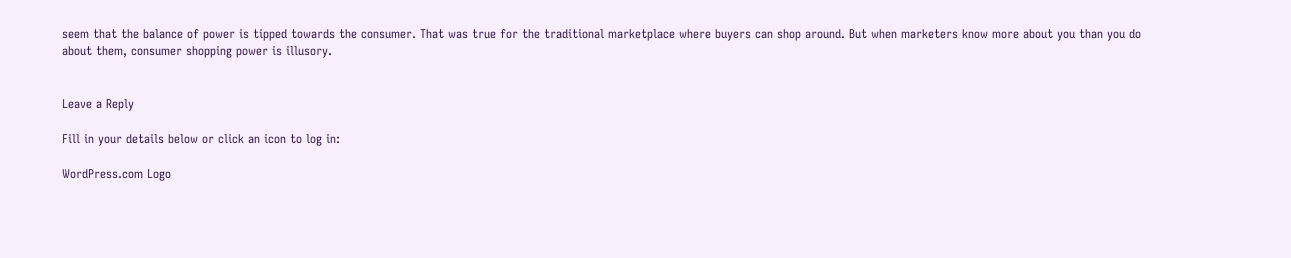seem that the balance of power is tipped towards the consumer. That was true for the traditional marketplace where buyers can shop around. But when marketers know more about you than you do about them, consumer shopping power is illusory.


Leave a Reply

Fill in your details below or click an icon to log in:

WordPress.com Logo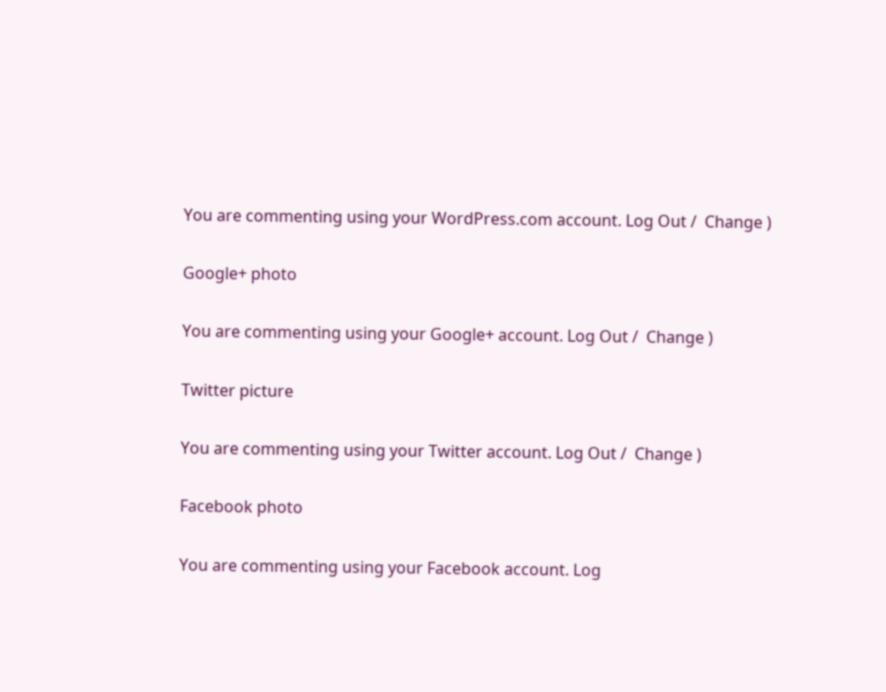You are commenting using your WordPress.com account. Log Out /  Change )

Google+ photo

You are commenting using your Google+ account. Log Out /  Change )

Twitter picture

You are commenting using your Twitter account. Log Out /  Change )

Facebook photo

You are commenting using your Facebook account. Log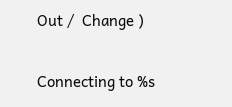Out /  Change )


Connecting to %s